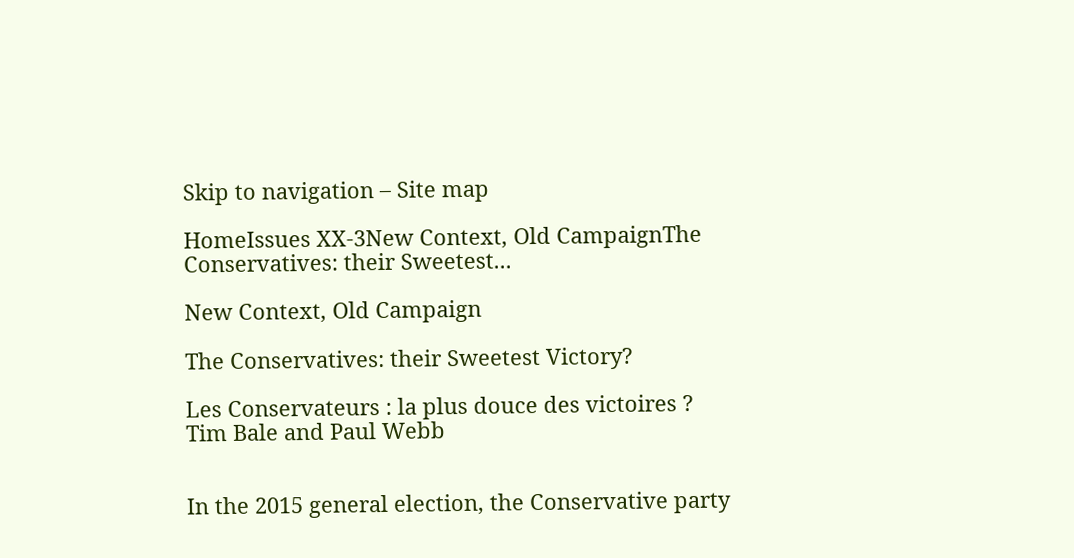Skip to navigation – Site map

HomeIssues XX-3New Context, Old CampaignThe Conservatives: their Sweetest...

New Context, Old Campaign

The Conservatives: their Sweetest Victory?

Les Conservateurs : la plus douce des victoires ?
Tim Bale and Paul Webb


In the 2015 general election, the Conservative party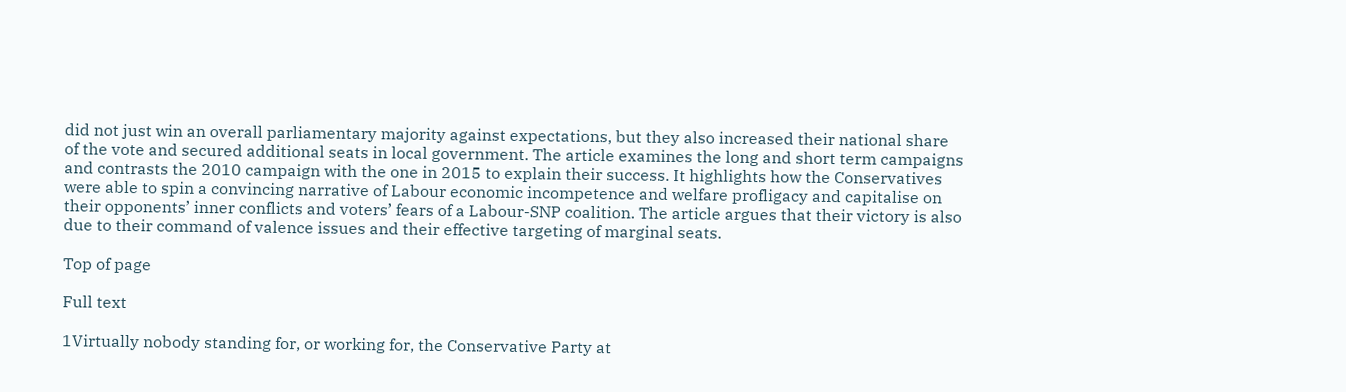did not just win an overall parliamentary majority against expectations, but they also increased their national share of the vote and secured additional seats in local government. The article examines the long and short term campaigns and contrasts the 2010 campaign with the one in 2015 to explain their success. It highlights how the Conservatives were able to spin a convincing narrative of Labour economic incompetence and welfare profligacy and capitalise on their opponents’ inner conflicts and voters’ fears of a Labour-SNP coalition. The article argues that their victory is also due to their command of valence issues and their effective targeting of marginal seats.

Top of page

Full text

1Virtually nobody standing for, or working for, the Conservative Party at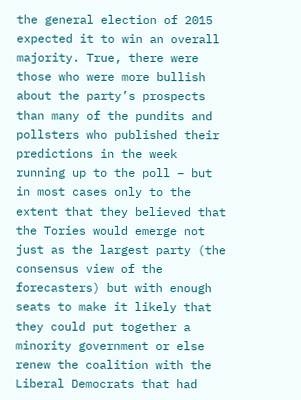the general election of 2015 expected it to win an overall majority. True, there were those who were more bullish about the party’s prospects than many of the pundits and pollsters who published their predictions in the week running up to the poll – but in most cases only to the extent that they believed that the Tories would emerge not just as the largest party (the consensus view of the forecasters) but with enough seats to make it likely that they could put together a minority government or else renew the coalition with the Liberal Democrats that had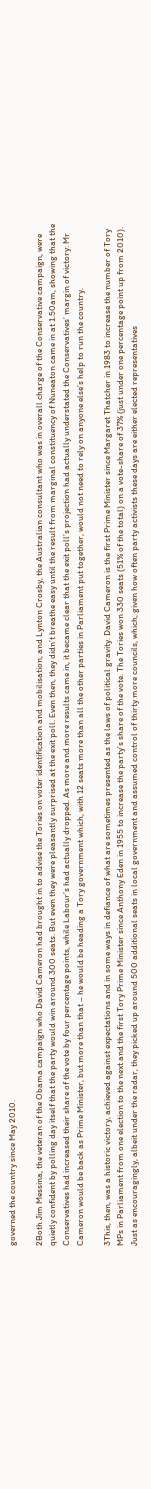governed the country since May 2010.

2Both Jim Messina, the veteran of the Obama campaign who David Cameron had brought in to advise the Tories on voter identification and mobilisation, and Lynton Crosby, the Australian consultant who was in overall charge of the Conservative campaign, were quietly confident by polling day itself that the party would win around 300 seats. But even they were pleasantly surprised at the exit poll. Even then, they didn’t breathe easy until the result from marginal constituency of Nuneaton came in at 1.50am, showing that the Conservatives had increased their share of the vote by four percentage points, while Labour’s had actually dropped. As more and more results came in, it became clear that the exit poll’s projection had actually understated the Conservatives’ margin of victory: Mr Cameron would be back as Prime Minister, but more than that – he would be heading a Tory government which, with 12 seats more than all the other parties in Parliament put together, would not need to rely on anyone else’s help to run the country.

3This, then, was a historic victory, achieved against expectations and in some ways in defiance of what are sometimes presented as the laws of political gravity. David Cameron is the first Prime Minister since Margaret Thatcher in 1983 to increase the number of Tory MPs in Parliament from one election to the next and the first Tory Prime Minister since Anthony Eden in 1955 to increase the party’s share of the vote. The Tories won 330 seats (51% of the total) on a vote-share of 37% (just under one percentage point up from 2010). Just as encouragingly, albeit under the radar, they picked up around 500 additional seats in local government and assumed control of thirty more councils, which, given how often party activists these days are either elected representatives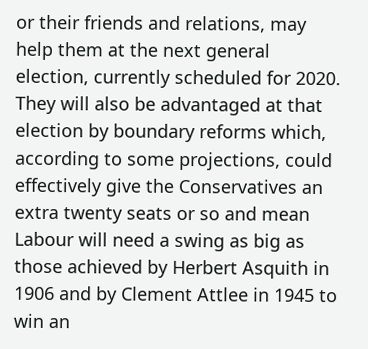or their friends and relations, may help them at the next general election, currently scheduled for 2020. They will also be advantaged at that election by boundary reforms which, according to some projections, could effectively give the Conservatives an extra twenty seats or so and mean Labour will need a swing as big as those achieved by Herbert Asquith in 1906 and by Clement Attlee in 1945 to win an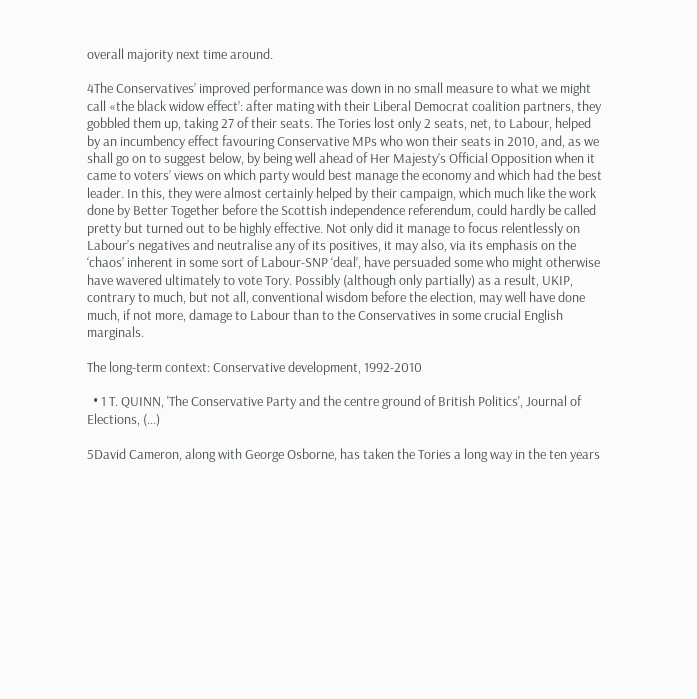overall majority next time around.

4The Conservatives’ improved performance was down in no small measure to what we might call «the black widow effect’: after mating with their Liberal Democrat coalition partners, they gobbled them up, taking 27 of their seats. The Tories lost only 2 seats, net, to Labour, helped by an incumbency effect favouring Conservative MPs who won their seats in 2010, and, as we shall go on to suggest below, by being well ahead of Her Majesty’s Official Opposition when it came to voters’ views on which party would best manage the economy and which had the best leader. In this, they were almost certainly helped by their campaign, which much like the work done by Better Together before the Scottish independence referendum, could hardly be called pretty but turned out to be highly effective. Not only did it manage to focus relentlessly on Labour’s negatives and neutralise any of its positives, it may also, via its emphasis on the ‘chaos’ inherent in some sort of Labour-SNP ‘deal’, have persuaded some who might otherwise have wavered ultimately to vote Tory. Possibly (although only partially) as a result, UKIP, contrary to much, but not all, conventional wisdom before the election, may well have done much, if not more, damage to Labour than to the Conservatives in some crucial English marginals.

The long-term context: Conservative development, 1992-2010

  • 1 T. QUINN, 'The Conservative Party and the centre ground of British Politics', Journal of Elections, (...)

5David Cameron, along with George Osborne, has taken the Tories a long way in the ten years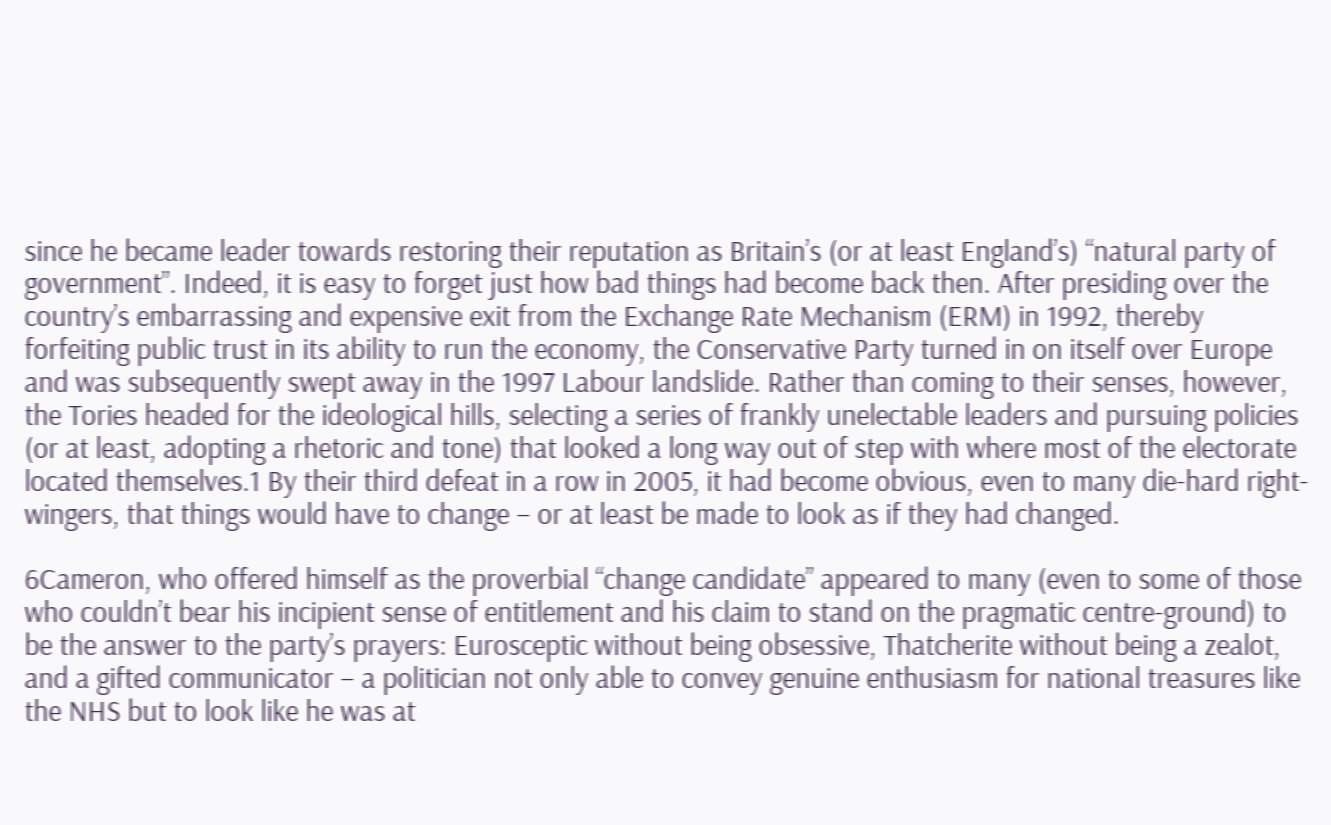since he became leader towards restoring their reputation as Britain’s (or at least England’s) “natural party of government”. Indeed, it is easy to forget just how bad things had become back then. After presiding over the country’s embarrassing and expensive exit from the Exchange Rate Mechanism (ERM) in 1992, thereby forfeiting public trust in its ability to run the economy, the Conservative Party turned in on itself over Europe and was subsequently swept away in the 1997 Labour landslide. Rather than coming to their senses, however, the Tories headed for the ideological hills, selecting a series of frankly unelectable leaders and pursuing policies (or at least, adopting a rhetoric and tone) that looked a long way out of step with where most of the electorate located themselves.1 By their third defeat in a row in 2005, it had become obvious, even to many die-hard right-wingers, that things would have to change – or at least be made to look as if they had changed.

6Cameron, who offered himself as the proverbial “change candidate” appeared to many (even to some of those who couldn’t bear his incipient sense of entitlement and his claim to stand on the pragmatic centre-ground) to be the answer to the party’s prayers: Eurosceptic without being obsessive, Thatcherite without being a zealot, and a gifted communicator – a politician not only able to convey genuine enthusiasm for national treasures like the NHS but to look like he was at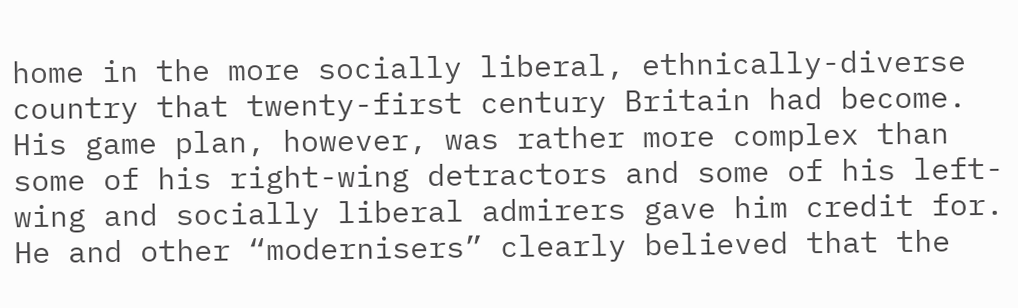home in the more socially liberal, ethnically-diverse country that twenty-first century Britain had become. His game plan, however, was rather more complex than some of his right-wing detractors and some of his left-wing and socially liberal admirers gave him credit for. He and other “modernisers” clearly believed that the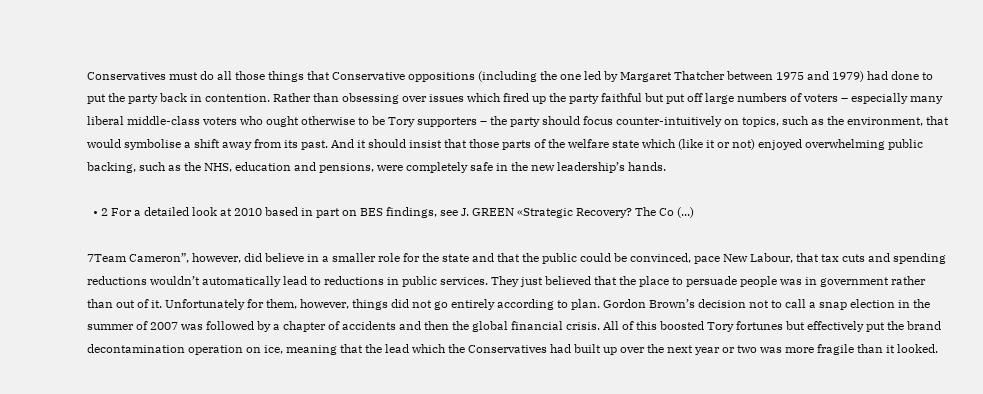Conservatives must do all those things that Conservative oppositions (including the one led by Margaret Thatcher between 1975 and 1979) had done to put the party back in contention. Rather than obsessing over issues which fired up the party faithful but put off large numbers of voters – especially many liberal middle-class voters who ought otherwise to be Tory supporters – the party should focus counter-intuitively on topics, such as the environment, that would symbolise a shift away from its past. And it should insist that those parts of the welfare state which (like it or not) enjoyed overwhelming public backing, such as the NHS, education and pensions, were completely safe in the new leadership’s hands.

  • 2 For a detailed look at 2010 based in part on BES findings, see J. GREEN «Strategic Recovery? The Co (...)

7Team Cameron”, however, did believe in a smaller role for the state and that the public could be convinced, pace New Labour, that tax cuts and spending reductions wouldn’t automatically lead to reductions in public services. They just believed that the place to persuade people was in government rather than out of it. Unfortunately for them, however, things did not go entirely according to plan. Gordon Brown’s decision not to call a snap election in the summer of 2007 was followed by a chapter of accidents and then the global financial crisis. All of this boosted Tory fortunes but effectively put the brand decontamination operation on ice, meaning that the lead which the Conservatives had built up over the next year or two was more fragile than it looked.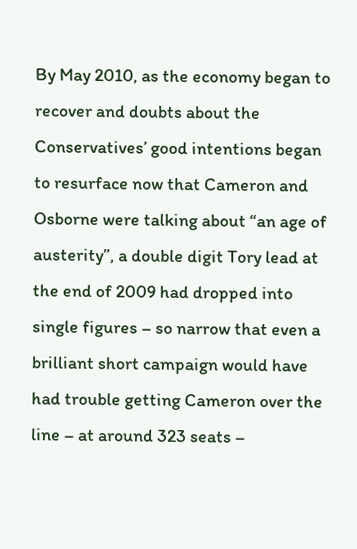By May 2010, as the economy began to recover and doubts about the Conservatives’ good intentions began to resurface now that Cameron and Osborne were talking about “an age of austerity”, a double digit Tory lead at the end of 2009 had dropped into single figures – so narrow that even a brilliant short campaign would have had trouble getting Cameron over the line – at around 323 seats –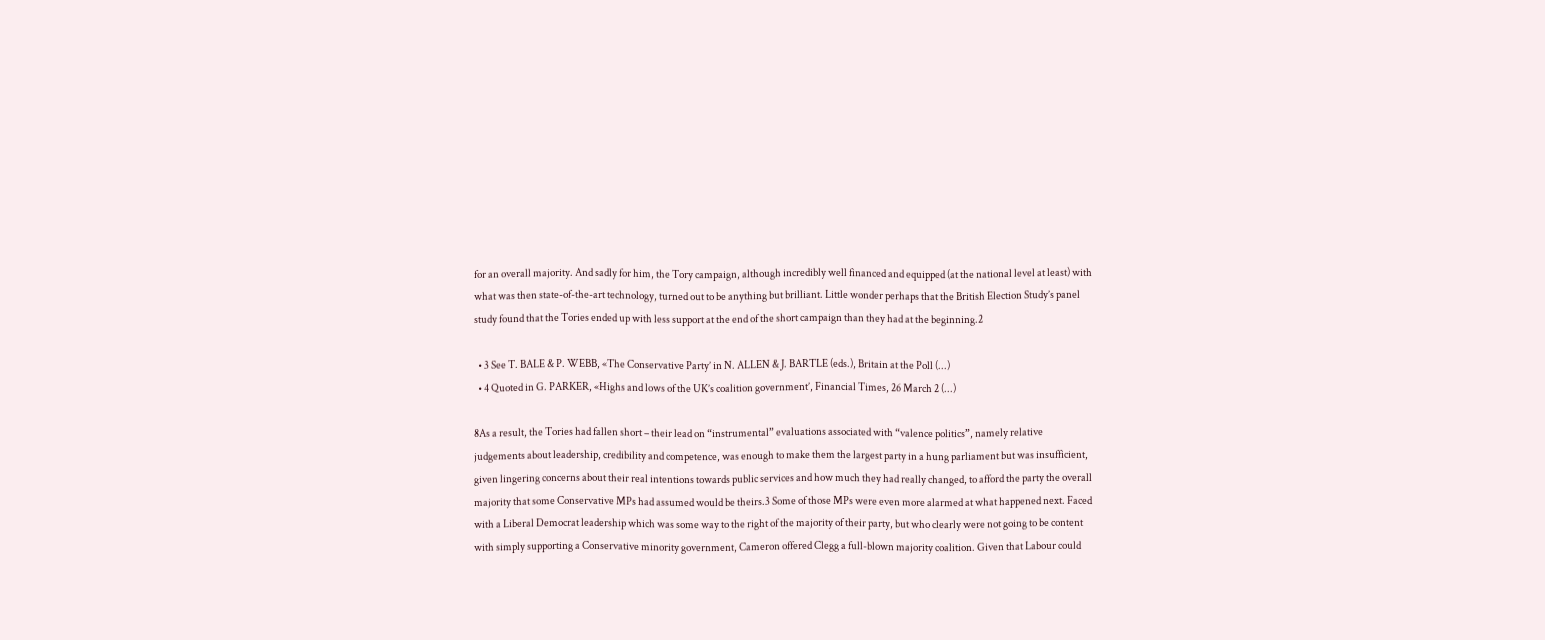for an overall majority. And sadly for him, the Tory campaign, although incredibly well financed and equipped (at the national level at least) with what was then state-of-the-art technology, turned out to be anything but brilliant. Little wonder perhaps that the British Election Study’s panel study found that the Tories ended up with less support at the end of the short campaign than they had at the beginning.2

  • 3 See T. BALE & P. WEBB, «The Conservative Party’ in N. ALLEN & J. BARTLE (eds.), Britain at the Poll (...)
  • 4 Quoted in G. PARKER, «Highs and lows of the UK’s coalition government’, Financial Times, 26 March 2 (...)

8As a result, the Tories had fallen short – their lead on “instrumental” evaluations associated with “valence politics”, namely relative judgements about leadership, credibility and competence, was enough to make them the largest party in a hung parliament but was insufficient, given lingering concerns about their real intentions towards public services and how much they had really changed, to afford the party the overall majority that some Conservative MPs had assumed would be theirs.3 Some of those MPs were even more alarmed at what happened next. Faced with a Liberal Democrat leadership which was some way to the right of the majority of their party, but who clearly were not going to be content with simply supporting a Conservative minority government, Cameron offered Clegg a full-blown majority coalition. Given that Labour could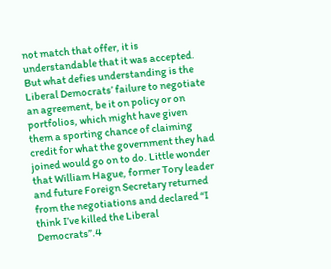not match that offer, it is understandable that it was accepted. But what defies understanding is the Liberal Democrats’ failure to negotiate an agreement, be it on policy or on portfolios, which might have given them a sporting chance of claiming credit for what the government they had joined would go on to do. Little wonder that William Hague, former Tory leader and future Foreign Secretary returned from the negotiations and declared “I think I’ve killed the Liberal Democrats”.4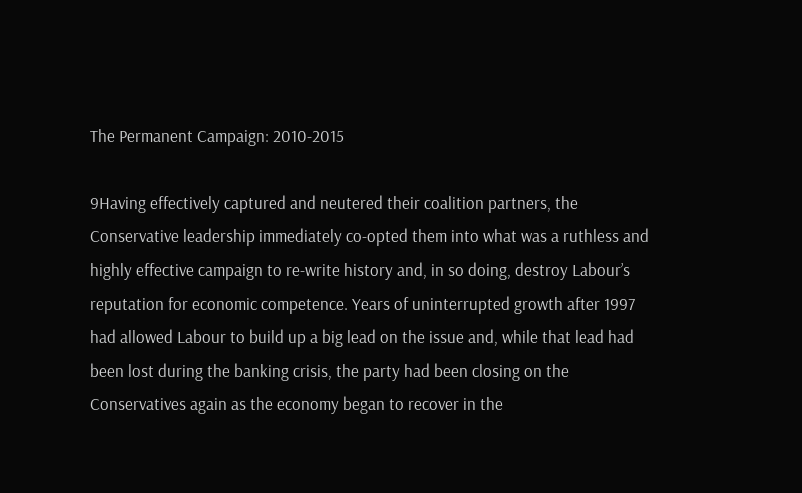The Permanent Campaign: 2010-2015

9Having effectively captured and neutered their coalition partners, the Conservative leadership immediately co-opted them into what was a ruthless and highly effective campaign to re-write history and, in so doing, destroy Labour’s reputation for economic competence. Years of uninterrupted growth after 1997 had allowed Labour to build up a big lead on the issue and, while that lead had been lost during the banking crisis, the party had been closing on the Conservatives again as the economy began to recover in the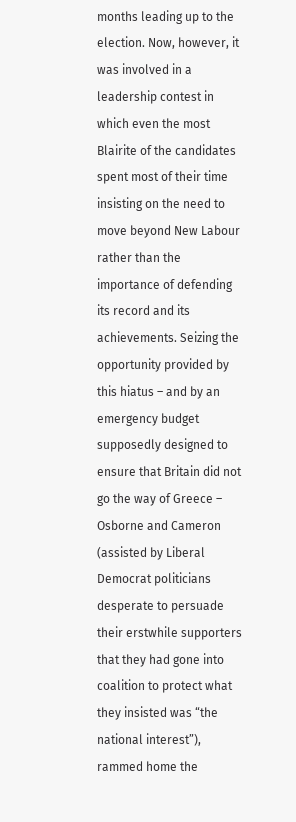months leading up to the election. Now, however, it was involved in a leadership contest in which even the most Blairite of the candidates spent most of their time insisting on the need to move beyond New Labour rather than the importance of defending its record and its achievements. Seizing the opportunity provided by this hiatus – and by an emergency budget supposedly designed to ensure that Britain did not go the way of Greece – Osborne and Cameron (assisted by Liberal Democrat politicians desperate to persuade their erstwhile supporters that they had gone into coalition to protect what they insisted was “the national interest”), rammed home the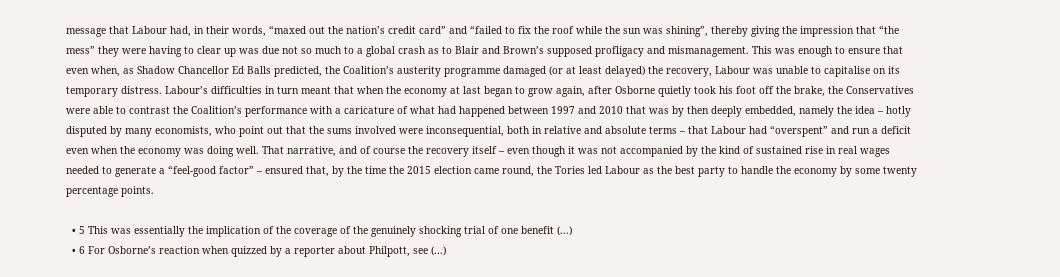message that Labour had, in their words, “maxed out the nation’s credit card” and “failed to fix the roof while the sun was shining”, thereby giving the impression that “the mess” they were having to clear up was due not so much to a global crash as to Blair and Brown’s supposed profligacy and mismanagement. This was enough to ensure that even when, as Shadow Chancellor Ed Balls predicted, the Coalition’s austerity programme damaged (or at least delayed) the recovery, Labour was unable to capitalise on its temporary distress. Labour’s difficulties in turn meant that when the economy at last began to grow again, after Osborne quietly took his foot off the brake, the Conservatives were able to contrast the Coalition’s performance with a caricature of what had happened between 1997 and 2010 that was by then deeply embedded, namely the idea – hotly disputed by many economists, who point out that the sums involved were inconsequential, both in relative and absolute terms – that Labour had “overspent” and run a deficit even when the economy was doing well. That narrative, and of course the recovery itself – even though it was not accompanied by the kind of sustained rise in real wages needed to generate a “feel-good factor” – ensured that, by the time the 2015 election came round, the Tories led Labour as the best party to handle the economy by some twenty percentage points.

  • 5 This was essentially the implication of the coverage of the genuinely shocking trial of one benefit (...)
  • 6 For Osborne’s reaction when quizzed by a reporter about Philpott, see (...)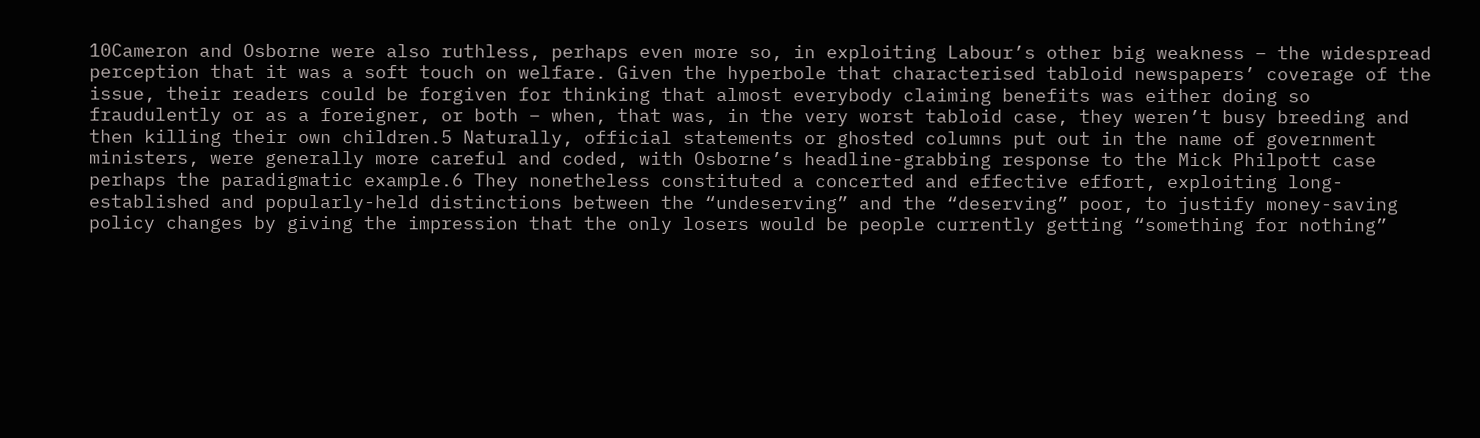10Cameron and Osborne were also ruthless, perhaps even more so, in exploiting Labour’s other big weakness – the widespread perception that it was a soft touch on welfare. Given the hyperbole that characterised tabloid newspapers’ coverage of the issue, their readers could be forgiven for thinking that almost everybody claiming benefits was either doing so fraudulently or as a foreigner, or both – when, that was, in the very worst tabloid case, they weren’t busy breeding and then killing their own children.5 Naturally, official statements or ghosted columns put out in the name of government ministers, were generally more careful and coded, with Osborne’s headline-grabbing response to the Mick Philpott case perhaps the paradigmatic example.6 They nonetheless constituted a concerted and effective effort, exploiting long-established and popularly-held distinctions between the “undeserving” and the “deserving” poor, to justify money-saving policy changes by giving the impression that the only losers would be people currently getting “something for nothing”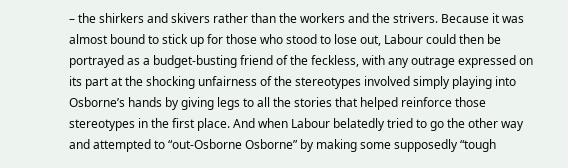– the shirkers and skivers rather than the workers and the strivers. Because it was almost bound to stick up for those who stood to lose out, Labour could then be portrayed as a budget-busting friend of the feckless, with any outrage expressed on its part at the shocking unfairness of the stereotypes involved simply playing into Osborne’s hands by giving legs to all the stories that helped reinforce those stereotypes in the first place. And when Labour belatedly tried to go the other way and attempted to “out-Osborne Osborne” by making some supposedly “tough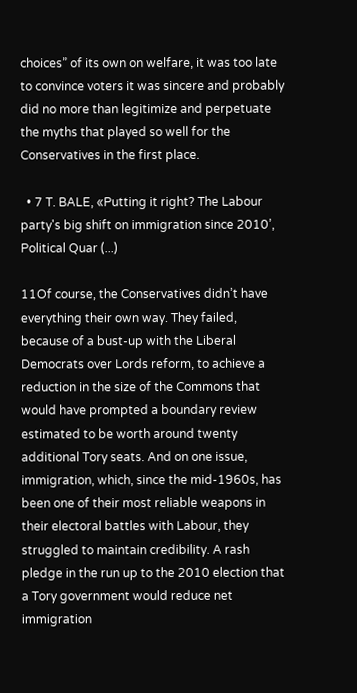choices” of its own on welfare, it was too late to convince voters it was sincere and probably did no more than legitimize and perpetuate the myths that played so well for the Conservatives in the first place.

  • 7 T. BALE, «Putting it right? The Labour party's big shift on immigration since 2010’, Political Quar (...)

11Of course, the Conservatives didn’t have everything their own way. They failed, because of a bust-up with the Liberal Democrats over Lords reform, to achieve a reduction in the size of the Commons that would have prompted a boundary review estimated to be worth around twenty additional Tory seats. And on one issue, immigration, which, since the mid-1960s, has been one of their most reliable weapons in their electoral battles with Labour, they struggled to maintain credibility. A rash pledge in the run up to the 2010 election that a Tory government would reduce net immigration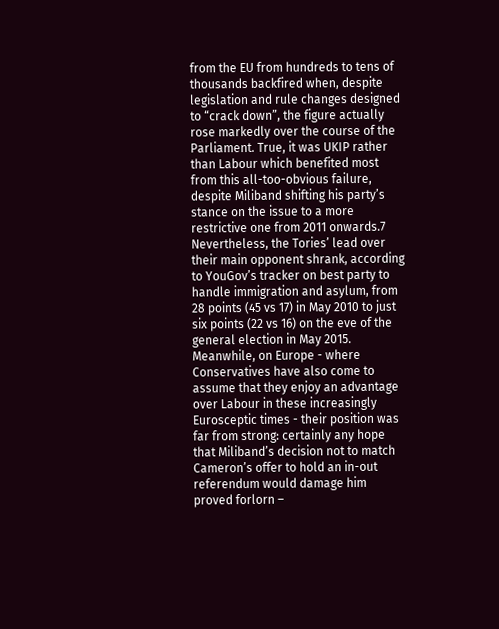from the EU from hundreds to tens of thousands backfired when, despite legislation and rule changes designed to “crack down”, the figure actually rose markedly over the course of the Parliament. True, it was UKIP rather than Labour which benefited most from this all-too-obvious failure, despite Miliband shifting his party’s stance on the issue to a more restrictive one from 2011 onwards.7 Nevertheless, the Tories’ lead over their main opponent shrank, according to YouGov’s tracker on best party to handle immigration and asylum, from 28 points (45 vs 17) in May 2010 to just six points (22 vs 16) on the eve of the general election in May 2015. Meanwhile, on Europe - where Conservatives have also come to assume that they enjoy an advantage over Labour in these increasingly Eurosceptic times - their position was far from strong: certainly any hope that Miliband’s decision not to match Cameron’s offer to hold an in-out referendum would damage him proved forlorn –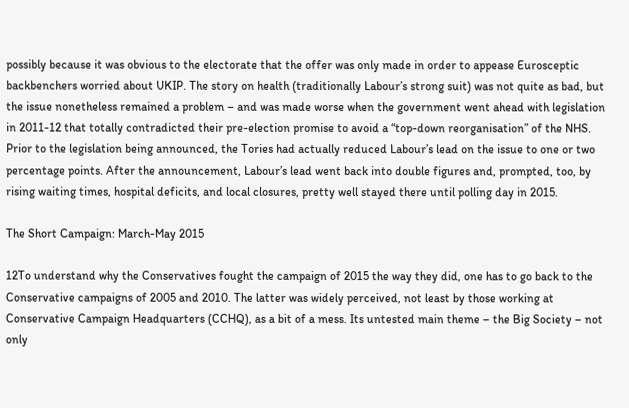possibly because it was obvious to the electorate that the offer was only made in order to appease Eurosceptic backbenchers worried about UKIP. The story on health (traditionally Labour’s strong suit) was not quite as bad, but the issue nonetheless remained a problem – and was made worse when the government went ahead with legislation in 2011-12 that totally contradicted their pre-election promise to avoid a “top-down reorganisation” of the NHS. Prior to the legislation being announced, the Tories had actually reduced Labour’s lead on the issue to one or two percentage points. After the announcement, Labour’s lead went back into double figures and, prompted, too, by rising waiting times, hospital deficits, and local closures, pretty well stayed there until polling day in 2015.

The Short Campaign: March-May 2015

12To understand why the Conservatives fought the campaign of 2015 the way they did, one has to go back to the Conservative campaigns of 2005 and 2010. The latter was widely perceived, not least by those working at Conservative Campaign Headquarters (CCHQ), as a bit of a mess. Its untested main theme – the Big Society – not only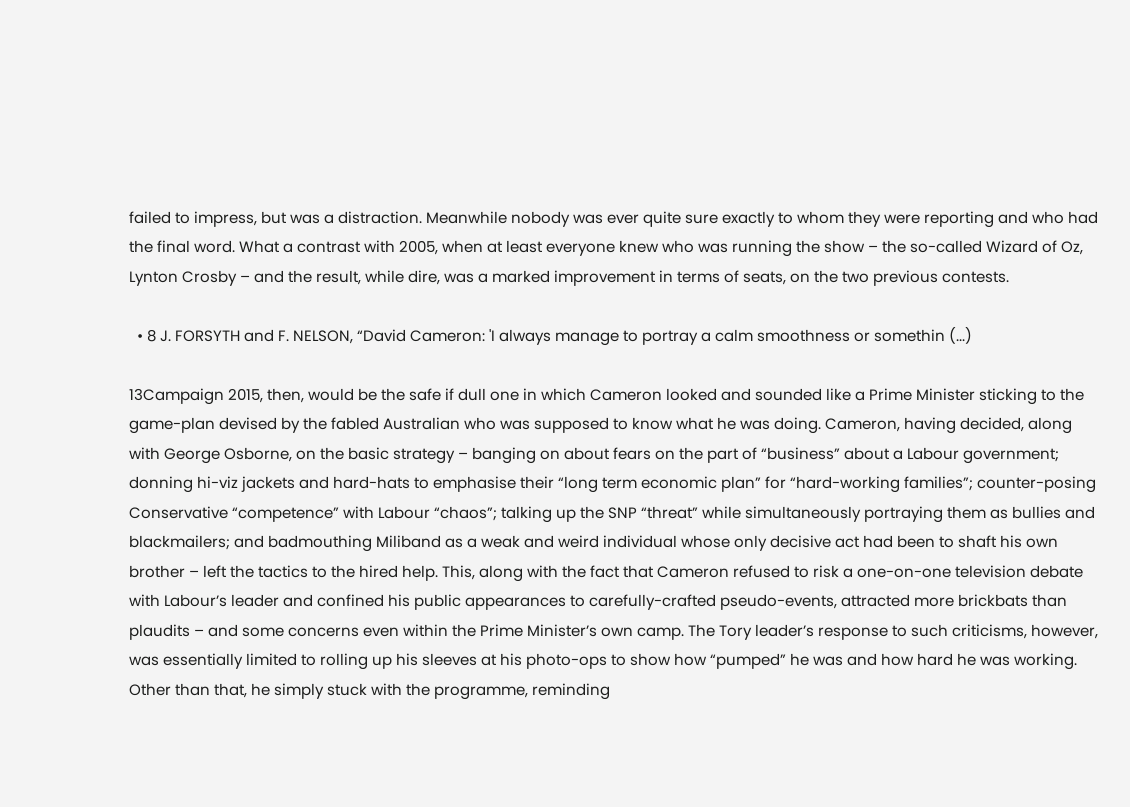failed to impress, but was a distraction. Meanwhile nobody was ever quite sure exactly to whom they were reporting and who had the final word. What a contrast with 2005, when at least everyone knew who was running the show – the so-called Wizard of Oz, Lynton Crosby – and the result, while dire, was a marked improvement in terms of seats, on the two previous contests.

  • 8 J. FORSYTH and F. NELSON, “David Cameron: 'I always manage to portray a calm smoothness or somethin (...)

13Campaign 2015, then, would be the safe if dull one in which Cameron looked and sounded like a Prime Minister sticking to the game-plan devised by the fabled Australian who was supposed to know what he was doing. Cameron, having decided, along with George Osborne, on the basic strategy – banging on about fears on the part of “business” about a Labour government; donning hi-viz jackets and hard-hats to emphasise their “long term economic plan” for “hard-working families”; counter-posing Conservative “competence” with Labour “chaos”; talking up the SNP “threat” while simultaneously portraying them as bullies and blackmailers; and badmouthing Miliband as a weak and weird individual whose only decisive act had been to shaft his own brother – left the tactics to the hired help. This, along with the fact that Cameron refused to risk a one-on-one television debate with Labour’s leader and confined his public appearances to carefully-crafted pseudo-events, attracted more brickbats than plaudits – and some concerns even within the Prime Minister’s own camp. The Tory leader’s response to such criticisms, however, was essentially limited to rolling up his sleeves at his photo-ops to show how “pumped” he was and how hard he was working. Other than that, he simply stuck with the programme, reminding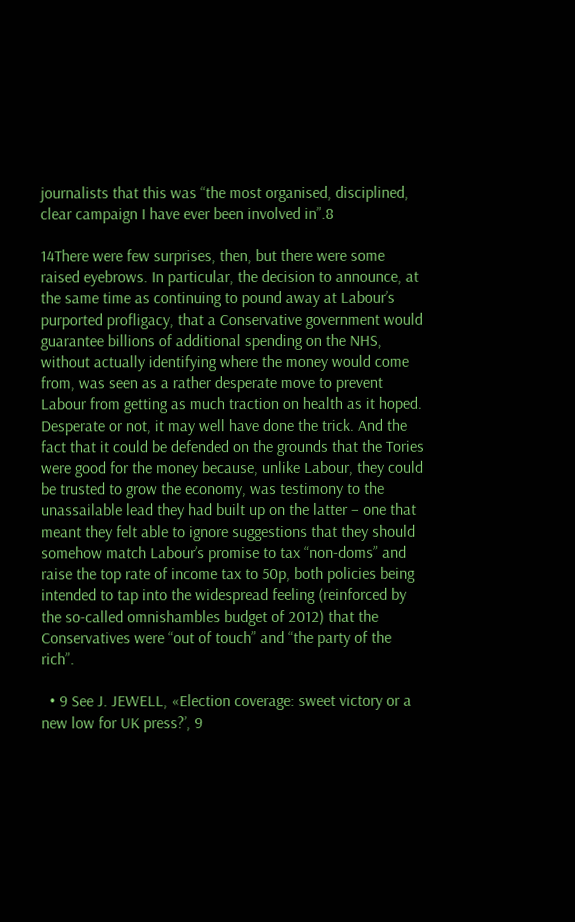journalists that this was “the most organised, disciplined, clear campaign I have ever been involved in”.8

14There were few surprises, then, but there were some raised eyebrows. In particular, the decision to announce, at the same time as continuing to pound away at Labour’s purported profligacy, that a Conservative government would guarantee billions of additional spending on the NHS, without actually identifying where the money would come from, was seen as a rather desperate move to prevent Labour from getting as much traction on health as it hoped. Desperate or not, it may well have done the trick. And the fact that it could be defended on the grounds that the Tories were good for the money because, unlike Labour, they could be trusted to grow the economy, was testimony to the unassailable lead they had built up on the latter – one that meant they felt able to ignore suggestions that they should somehow match Labour’s promise to tax “non-doms” and raise the top rate of income tax to 50p, both policies being intended to tap into the widespread feeling (reinforced by the so-called omnishambles budget of 2012) that the Conservatives were “out of touch” and “the party of the rich”.

  • 9 See J. JEWELL, «Election coverage: sweet victory or a new low for UK press?’, 9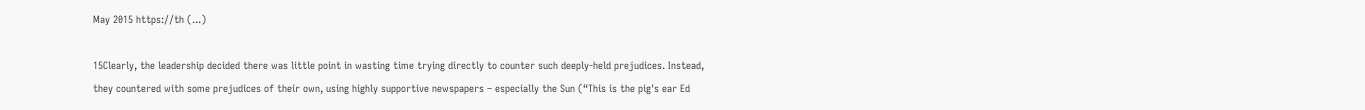May 2015 https://th (...)

15Clearly, the leadership decided there was little point in wasting time trying directly to counter such deeply-held prejudices. Instead, they countered with some prejudices of their own, using highly supportive newspapers – especially the Sun (“This is the pig's ear Ed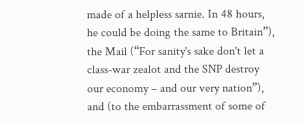made of a helpless sarnie. In 48 hours, he could be doing the same to Britain”), the Mail (“For sanity's sake don't let a class-war zealot and the SNP destroy our economy – and our very nation”), and (to the embarrassment of some of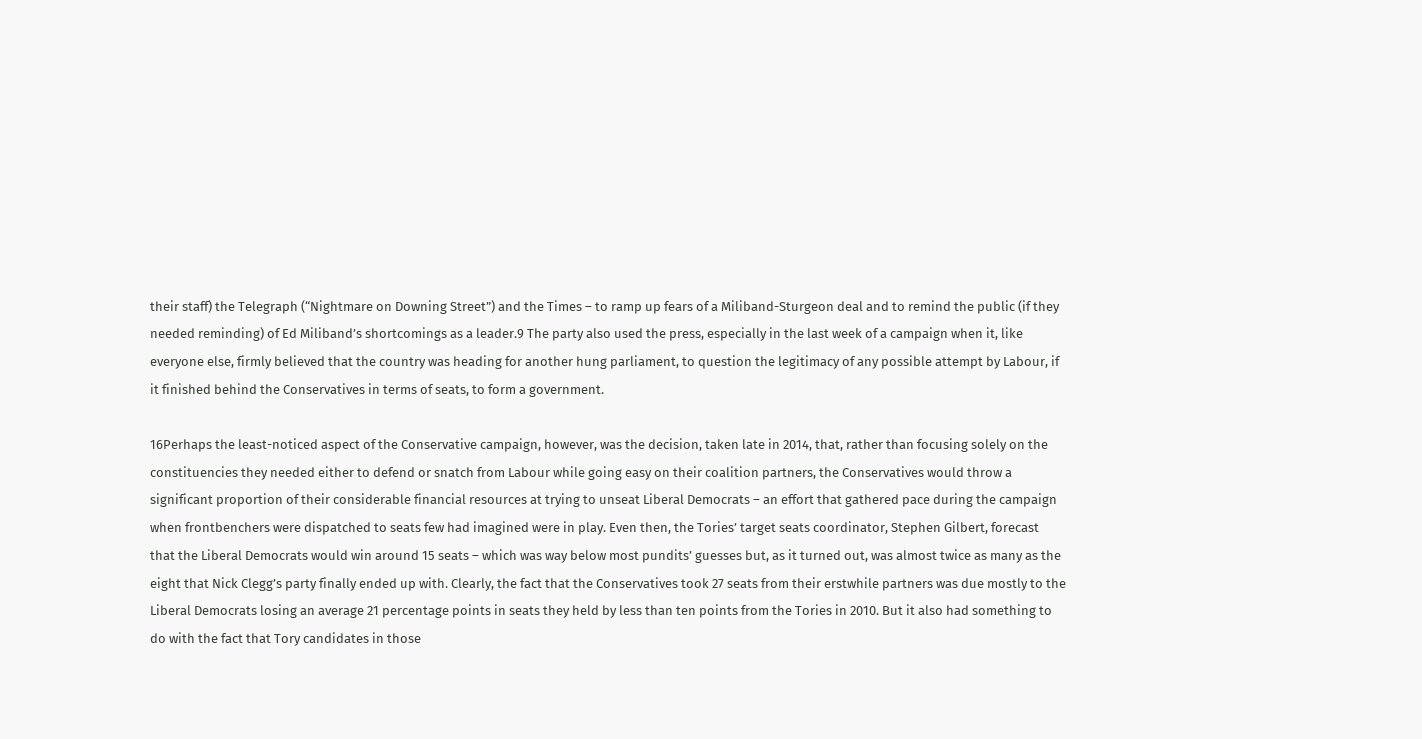their staff) the Telegraph (“Nightmare on Downing Street”) and the Times – to ramp up fears of a Miliband-Sturgeon deal and to remind the public (if they needed reminding) of Ed Miliband’s shortcomings as a leader.9 The party also used the press, especially in the last week of a campaign when it, like everyone else, firmly believed that the country was heading for another hung parliament, to question the legitimacy of any possible attempt by Labour, if it finished behind the Conservatives in terms of seats, to form a government.

16Perhaps the least-noticed aspect of the Conservative campaign, however, was the decision, taken late in 2014, that, rather than focusing solely on the constituencies they needed either to defend or snatch from Labour while going easy on their coalition partners, the Conservatives would throw a significant proportion of their considerable financial resources at trying to unseat Liberal Democrats – an effort that gathered pace during the campaign when frontbenchers were dispatched to seats few had imagined were in play. Even then, the Tories’ target seats coordinator, Stephen Gilbert, forecast that the Liberal Democrats would win around 15 seats – which was way below most pundits’ guesses but, as it turned out, was almost twice as many as the eight that Nick Clegg’s party finally ended up with. Clearly, the fact that the Conservatives took 27 seats from their erstwhile partners was due mostly to the Liberal Democrats losing an average 21 percentage points in seats they held by less than ten points from the Tories in 2010. But it also had something to do with the fact that Tory candidates in those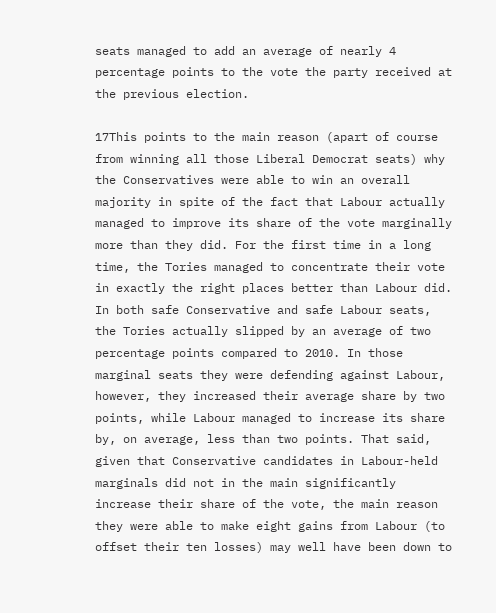seats managed to add an average of nearly 4 percentage points to the vote the party received at the previous election.

17This points to the main reason (apart of course from winning all those Liberal Democrat seats) why the Conservatives were able to win an overall majority in spite of the fact that Labour actually managed to improve its share of the vote marginally more than they did. For the first time in a long time, the Tories managed to concentrate their vote in exactly the right places better than Labour did. In both safe Conservative and safe Labour seats, the Tories actually slipped by an average of two percentage points compared to 2010. In those marginal seats they were defending against Labour, however, they increased their average share by two points, while Labour managed to increase its share by, on average, less than two points. That said, given that Conservative candidates in Labour-held marginals did not in the main significantly increase their share of the vote, the main reason they were able to make eight gains from Labour (to offset their ten losses) may well have been down to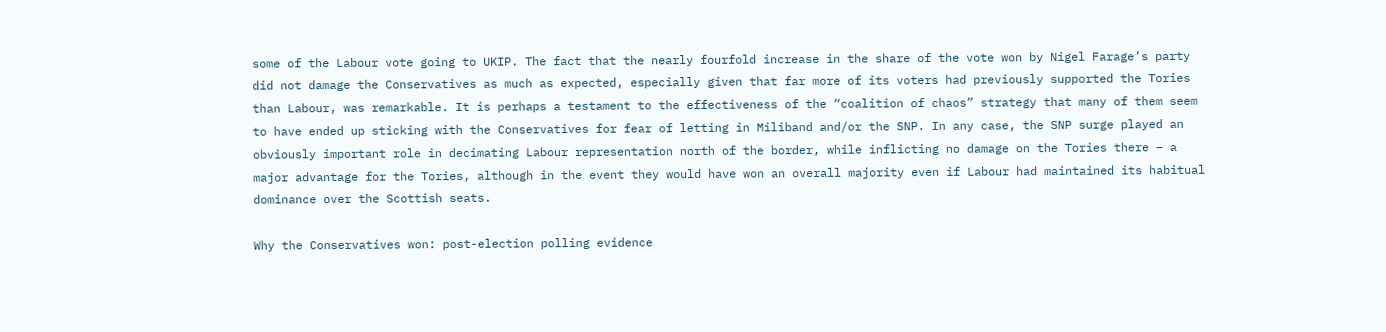some of the Labour vote going to UKIP. The fact that the nearly fourfold increase in the share of the vote won by Nigel Farage’s party did not damage the Conservatives as much as expected, especially given that far more of its voters had previously supported the Tories than Labour, was remarkable. It is perhaps a testament to the effectiveness of the “coalition of chaos” strategy that many of them seem to have ended up sticking with the Conservatives for fear of letting in Miliband and/or the SNP. In any case, the SNP surge played an obviously important role in decimating Labour representation north of the border, while inflicting no damage on the Tories there – a major advantage for the Tories, although in the event they would have won an overall majority even if Labour had maintained its habitual dominance over the Scottish seats.

Why the Conservatives won: post-election polling evidence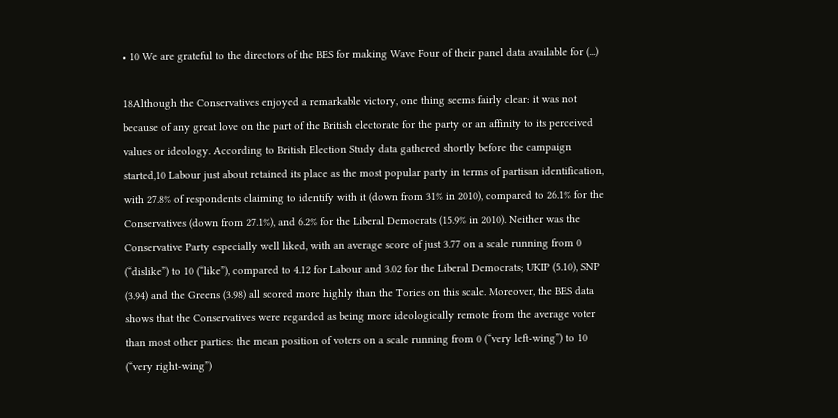• 10 We are grateful to the directors of the BES for making Wave Four of their panel data available for (...)

18Although the Conservatives enjoyed a remarkable victory, one thing seems fairly clear: it was not because of any great love on the part of the British electorate for the party or an affinity to its perceived values or ideology. According to British Election Study data gathered shortly before the campaign started,10 Labour just about retained its place as the most popular party in terms of partisan identification, with 27.8% of respondents claiming to identify with it (down from 31% in 2010), compared to 26.1% for the Conservatives (down from 27.1%), and 6.2% for the Liberal Democrats (15.9% in 2010). Neither was the Conservative Party especially well liked, with an average score of just 3.77 on a scale running from 0 (“dislike”) to 10 (“like”), compared to 4.12 for Labour and 3.02 for the Liberal Democrats; UKIP (5.10), SNP (3.94) and the Greens (3.98) all scored more highly than the Tories on this scale. Moreover, the BES data shows that the Conservatives were regarded as being more ideologically remote from the average voter than most other parties: the mean position of voters on a scale running from 0 (“very left-wing”) to 10 (“very right-wing”)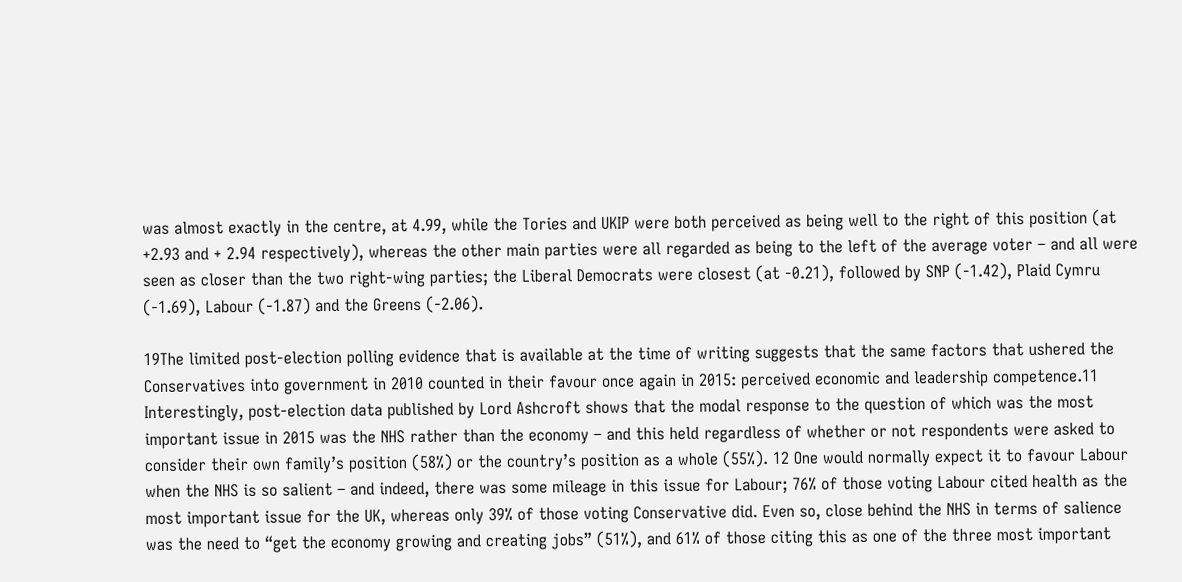was almost exactly in the centre, at 4.99, while the Tories and UKIP were both perceived as being well to the right of this position (at +2.93 and + 2.94 respectively), whereas the other main parties were all regarded as being to the left of the average voter – and all were seen as closer than the two right-wing parties; the Liberal Democrats were closest (at -0.21), followed by SNP (-1.42), Plaid Cymru (-1.69), Labour (-1.87) and the Greens (-2.06).

19The limited post-election polling evidence that is available at the time of writing suggests that the same factors that ushered the Conservatives into government in 2010 counted in their favour once again in 2015: perceived economic and leadership competence.11 Interestingly, post-election data published by Lord Ashcroft shows that the modal response to the question of which was the most important issue in 2015 was the NHS rather than the economy – and this held regardless of whether or not respondents were asked to consider their own family’s position (58%) or the country’s position as a whole (55%). 12 One would normally expect it to favour Labour when the NHS is so salient – and indeed, there was some mileage in this issue for Labour; 76% of those voting Labour cited health as the most important issue for the UK, whereas only 39% of those voting Conservative did. Even so, close behind the NHS in terms of salience was the need to “get the economy growing and creating jobs” (51%), and 61% of those citing this as one of the three most important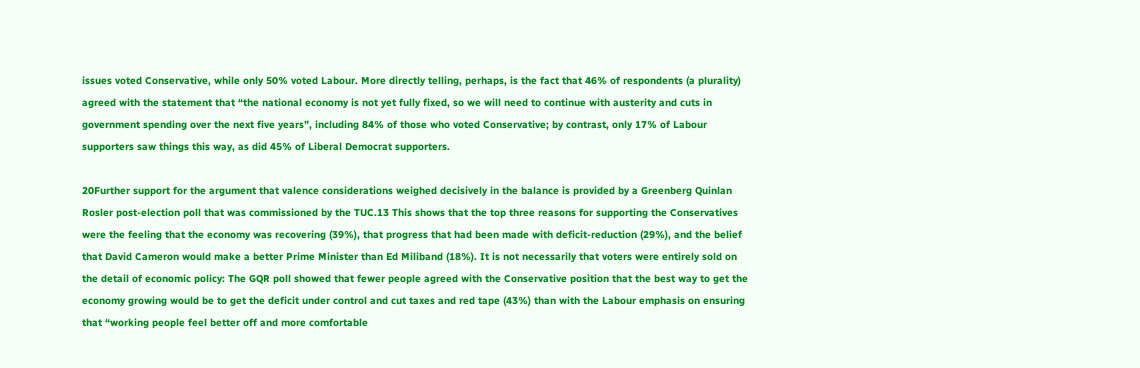issues voted Conservative, while only 50% voted Labour. More directly telling, perhaps, is the fact that 46% of respondents (a plurality) agreed with the statement that “the national economy is not yet fully fixed, so we will need to continue with austerity and cuts in government spending over the next five years”, including 84% of those who voted Conservative; by contrast, only 17% of Labour supporters saw things this way, as did 45% of Liberal Democrat supporters.

20Further support for the argument that valence considerations weighed decisively in the balance is provided by a Greenberg Quinlan Rosler post-election poll that was commissioned by the TUC.13 This shows that the top three reasons for supporting the Conservatives were the feeling that the economy was recovering (39%), that progress that had been made with deficit-reduction (29%), and the belief that David Cameron would make a better Prime Minister than Ed Miliband (18%). It is not necessarily that voters were entirely sold on the detail of economic policy: The GQR poll showed that fewer people agreed with the Conservative position that the best way to get the economy growing would be to get the deficit under control and cut taxes and red tape (43%) than with the Labour emphasis on ensuring that “working people feel better off and more comfortable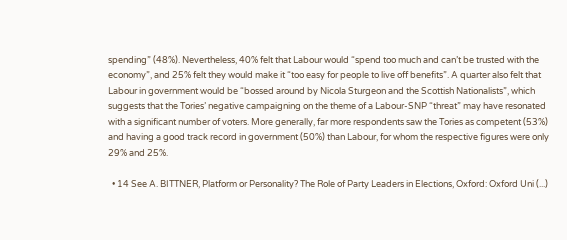spending” (48%). Nevertheless, 40% felt that Labour would “spend too much and can’t be trusted with the economy”, and 25% felt they would make it “too easy for people to live off benefits”. A quarter also felt that Labour in government would be “bossed around by Nicola Sturgeon and the Scottish Nationalists”, which suggests that the Tories’ negative campaigning on the theme of a Labour-SNP “threat” may have resonated with a significant number of voters. More generally, far more respondents saw the Tories as competent (53%) and having a good track record in government (50%) than Labour, for whom the respective figures were only 29% and 25%.

  • 14 See A. BITTNER, Platform or Personality? The Role of Party Leaders in Elections, Oxford: Oxford Uni (...)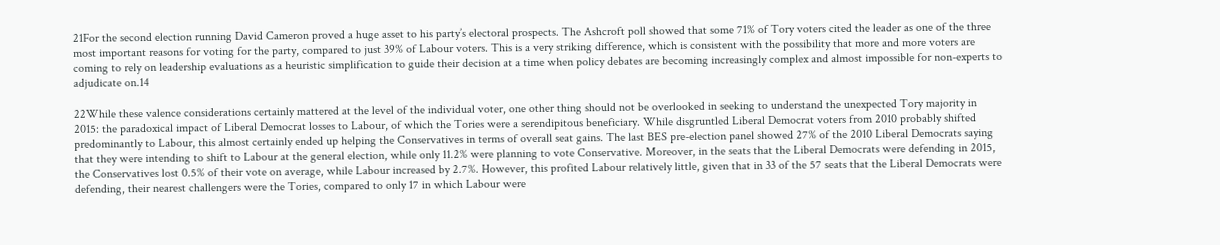21For the second election running David Cameron proved a huge asset to his party’s electoral prospects. The Ashcroft poll showed that some 71% of Tory voters cited the leader as one of the three most important reasons for voting for the party, compared to just 39% of Labour voters. This is a very striking difference, which is consistent with the possibility that more and more voters are coming to rely on leadership evaluations as a heuristic simplification to guide their decision at a time when policy debates are becoming increasingly complex and almost impossible for non-experts to adjudicate on.14

22While these valence considerations certainly mattered at the level of the individual voter, one other thing should not be overlooked in seeking to understand the unexpected Tory majority in 2015: the paradoxical impact of Liberal Democrat losses to Labour, of which the Tories were a serendipitous beneficiary. While disgruntled Liberal Democrat voters from 2010 probably shifted predominantly to Labour, this almost certainly ended up helping the Conservatives in terms of overall seat gains. The last BES pre-election panel showed 27% of the 2010 Liberal Democrats saying that they were intending to shift to Labour at the general election, while only 11.2% were planning to vote Conservative. Moreover, in the seats that the Liberal Democrats were defending in 2015, the Conservatives lost 0.5% of their vote on average, while Labour increased by 2.7%. However, this profited Labour relatively little, given that in 33 of the 57 seats that the Liberal Democrats were defending, their nearest challengers were the Tories, compared to only 17 in which Labour were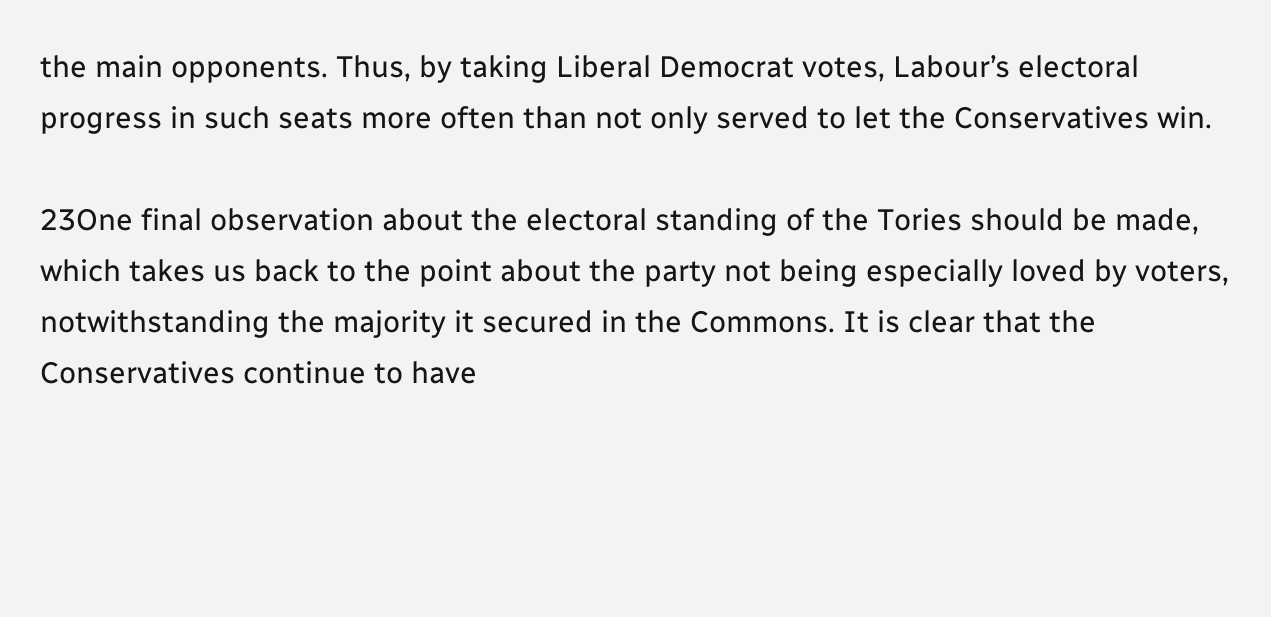the main opponents. Thus, by taking Liberal Democrat votes, Labour’s electoral progress in such seats more often than not only served to let the Conservatives win.

23One final observation about the electoral standing of the Tories should be made, which takes us back to the point about the party not being especially loved by voters, notwithstanding the majority it secured in the Commons. It is clear that the Conservatives continue to have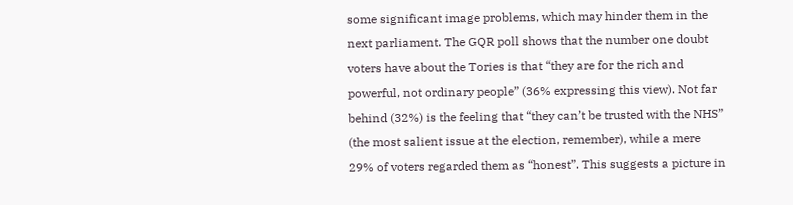some significant image problems, which may hinder them in the next parliament. The GQR poll shows that the number one doubt voters have about the Tories is that “they are for the rich and powerful, not ordinary people” (36% expressing this view). Not far behind (32%) is the feeling that “they can’t be trusted with the NHS” (the most salient issue at the election, remember), while a mere 29% of voters regarded them as “honest”. This suggests a picture in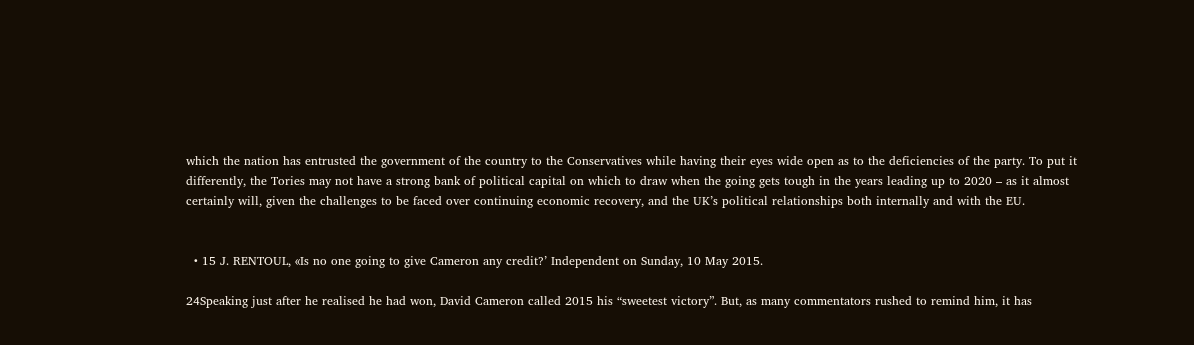which the nation has entrusted the government of the country to the Conservatives while having their eyes wide open as to the deficiencies of the party. To put it differently, the Tories may not have a strong bank of political capital on which to draw when the going gets tough in the years leading up to 2020 – as it almost certainly will, given the challenges to be faced over continuing economic recovery, and the UK’s political relationships both internally and with the EU.


  • 15 J. RENTOUL, «Is no one going to give Cameron any credit?’ Independent on Sunday, 10 May 2015.

24Speaking just after he realised he had won, David Cameron called 2015 his “sweetest victory”. But, as many commentators rushed to remind him, it has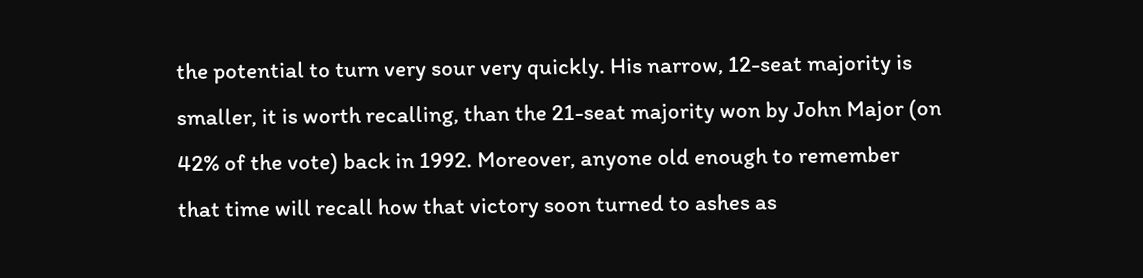the potential to turn very sour very quickly. His narrow, 12-seat majority is smaller, it is worth recalling, than the 21-seat majority won by John Major (on 42% of the vote) back in 1992. Moreover, anyone old enough to remember that time will recall how that victory soon turned to ashes as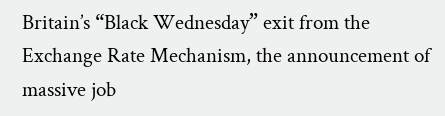Britain’s “Black Wednesday” exit from the Exchange Rate Mechanism, the announcement of massive job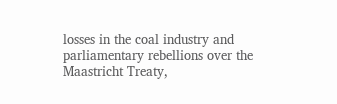losses in the coal industry and parliamentary rebellions over the Maastricht Treaty,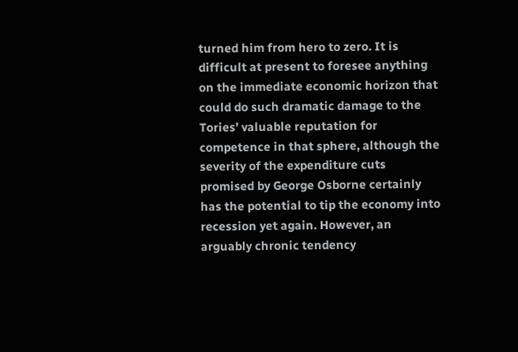turned him from hero to zero. It is difficult at present to foresee anything on the immediate economic horizon that could do such dramatic damage to the Tories’ valuable reputation for competence in that sphere, although the severity of the expenditure cuts promised by George Osborne certainly has the potential to tip the economy into recession yet again. However, an arguably chronic tendency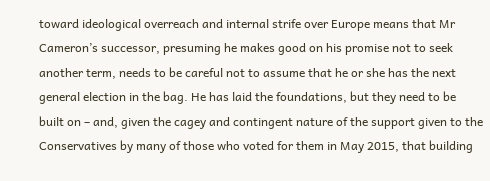toward ideological overreach and internal strife over Europe means that Mr Cameron’s successor, presuming he makes good on his promise not to seek another term, needs to be careful not to assume that he or she has the next general election in the bag. He has laid the foundations, but they need to be built on – and, given the cagey and contingent nature of the support given to the Conservatives by many of those who voted for them in May 2015, that building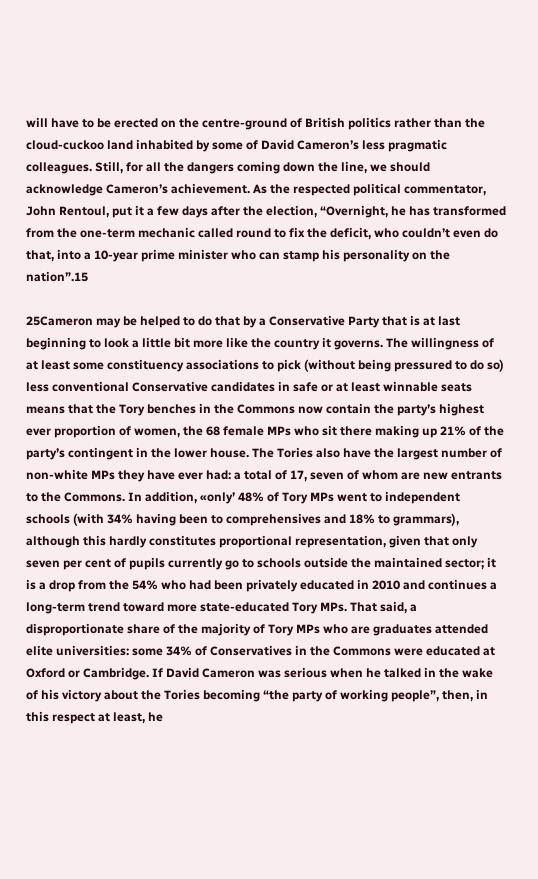will have to be erected on the centre-ground of British politics rather than the cloud-cuckoo land inhabited by some of David Cameron’s less pragmatic colleagues. Still, for all the dangers coming down the line, we should acknowledge Cameron’s achievement. As the respected political commentator, John Rentoul, put it a few days after the election, “Overnight, he has transformed from the one-term mechanic called round to fix the deficit, who couldn’t even do that, into a 10-year prime minister who can stamp his personality on the nation”.15

25Cameron may be helped to do that by a Conservative Party that is at last beginning to look a little bit more like the country it governs. The willingness of at least some constituency associations to pick (without being pressured to do so) less conventional Conservative candidates in safe or at least winnable seats means that the Tory benches in the Commons now contain the party’s highest ever proportion of women, the 68 female MPs who sit there making up 21% of the party’s contingent in the lower house. The Tories also have the largest number of non-white MPs they have ever had: a total of 17, seven of whom are new entrants to the Commons. In addition, «only’ 48% of Tory MPs went to independent schools (with 34% having been to comprehensives and 18% to grammars), although this hardly constitutes proportional representation, given that only seven per cent of pupils currently go to schools outside the maintained sector; it is a drop from the 54% who had been privately educated in 2010 and continues a long-term trend toward more state-educated Tory MPs. That said, a disproportionate share of the majority of Tory MPs who are graduates attended elite universities: some 34% of Conservatives in the Commons were educated at Oxford or Cambridge. If David Cameron was serious when he talked in the wake of his victory about the Tories becoming “the party of working people”, then, in this respect at least, he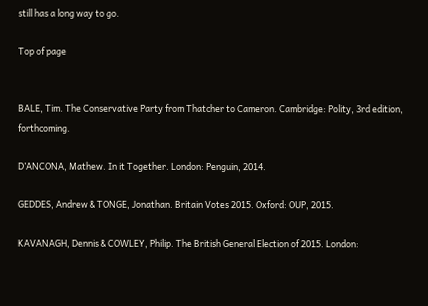still has a long way to go.

Top of page


BALE, Tim. The Conservative Party from Thatcher to Cameron. Cambridge: Polity, 3rd edition, forthcoming.

D’ANCONA, Mathew. In it Together. London: Penguin, 2014.

GEDDES, Andrew & TONGE, Jonathan. Britain Votes 2015. Oxford: OUP, 2015.

KAVANAGH, Dennis & COWLEY, Philip. The British General Election of 2015. London: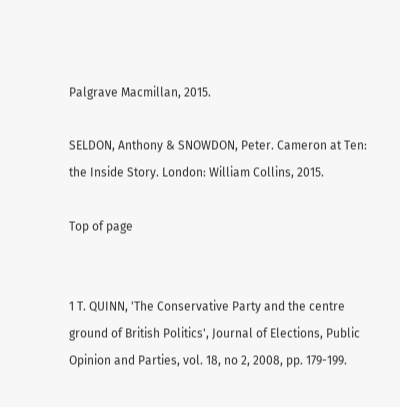Palgrave Macmillan, 2015.

SELDON, Anthony & SNOWDON, Peter. Cameron at Ten: the Inside Story. London: William Collins, 2015.

Top of page


1 T. QUINN, 'The Conservative Party and the centre ground of British Politics', Journal of Elections, Public Opinion and Parties, vol. 18, no 2, 2008, pp. 179-199.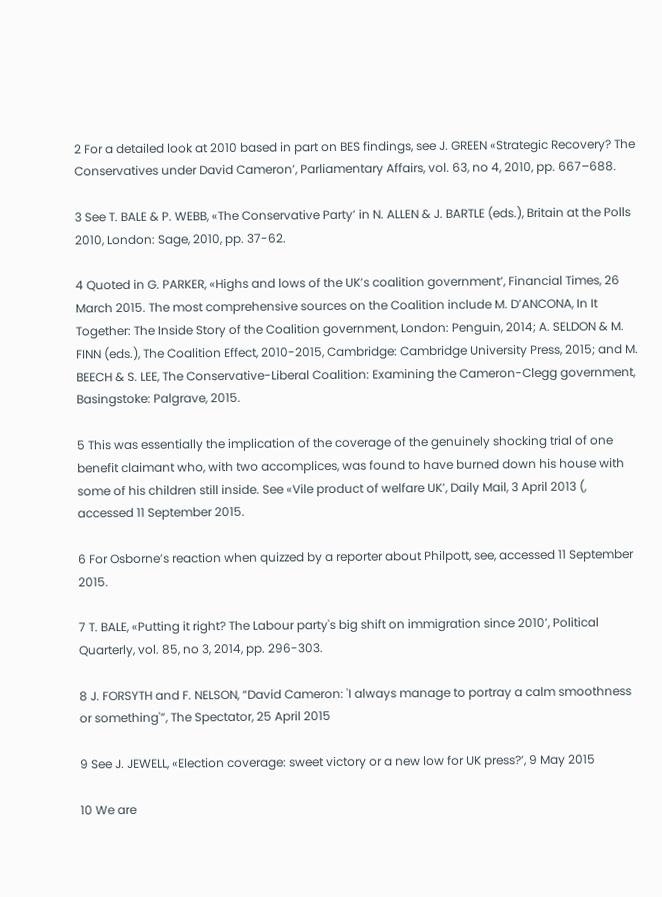2 For a detailed look at 2010 based in part on BES findings, see J. GREEN «Strategic Recovery? The Conservatives under David Cameron’, Parliamentary Affairs, vol. 63, no 4, 2010, pp. 667–688.

3 See T. BALE & P. WEBB, «The Conservative Party’ in N. ALLEN & J. BARTLE (eds.), Britain at the Polls 2010, London: Sage, 2010, pp. 37-62.

4 Quoted in G. PARKER, «Highs and lows of the UK’s coalition government’, Financial Times, 26 March 2015. The most comprehensive sources on the Coalition include M. D’ANCONA, In It Together: The Inside Story of the Coalition government, London: Penguin, 2014; A. SELDON & M. FINN (eds.), The Coalition Effect, 2010-2015, Cambridge: Cambridge University Press, 2015; and M. BEECH & S. LEE, The Conservative-Liberal Coalition: Examining the Cameron-Clegg government, Basingstoke: Palgrave, 2015.

5 This was essentially the implication of the coverage of the genuinely shocking trial of one benefit claimant who, with two accomplices, was found to have burned down his house with some of his children still inside. See «Vile product of welfare UK’, Daily Mail, 3 April 2013 (, accessed 11 September 2015.

6 For Osborne’s reaction when quizzed by a reporter about Philpott, see, accessed 11 September 2015.

7 T. BALE, «Putting it right? The Labour party's big shift on immigration since 2010’, Political Quarterly, vol. 85, no 3, 2014, pp. 296-303.

8 J. FORSYTH and F. NELSON, “David Cameron: 'I always manage to portray a calm smoothness or something'”, The Spectator, 25 April 2015

9 See J. JEWELL, «Election coverage: sweet victory or a new low for UK press?’, 9 May 2015

10 We are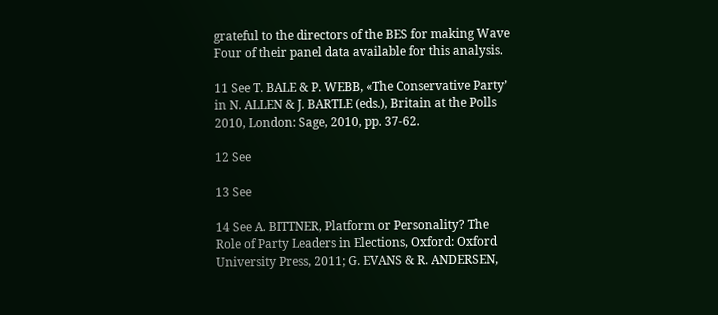grateful to the directors of the BES for making Wave Four of their panel data available for this analysis.

11 See T. BALE & P. WEBB, «The Conservative Party’ in N. ALLEN & J. BARTLE (eds.), Britain at the Polls 2010, London: Sage, 2010, pp. 37-62.

12 See

13 See

14 See A. BITTNER, Platform or Personality? The Role of Party Leaders in Elections, Oxford: Oxford University Press, 2011; G. EVANS & R. ANDERSEN,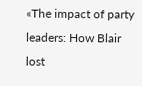«The impact of party leaders: How Blair lost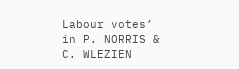Labour votes’ in P. NORRIS & C. WLEZIEN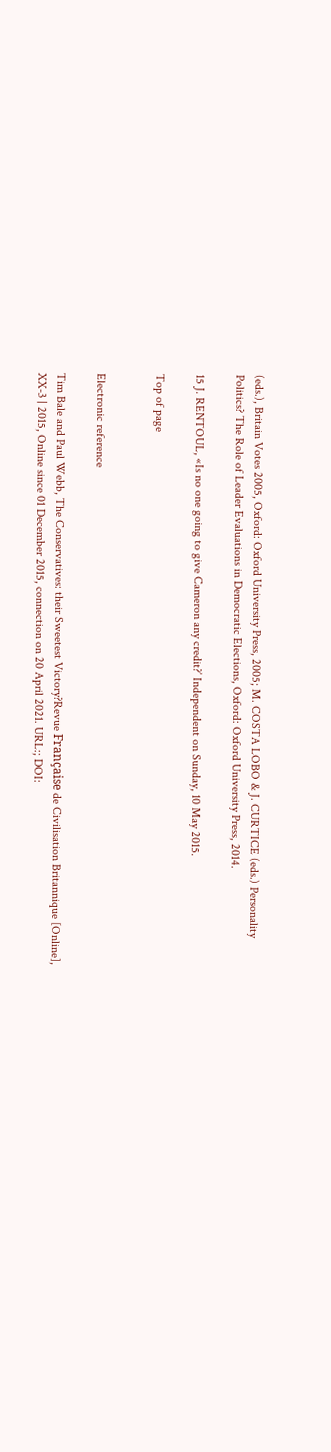(eds.), Britain Votes 2005, Oxford: Oxford University Press, 2005; M. COSTA LOBO & J. CURTICE (eds.) Personality Politics? The Role of Leader Evaluations in Democratic Elections, Oxford: Oxford University Press, 2014.

15 J. RENTOUL, «Is no one going to give Cameron any credit?’ Independent on Sunday, 10 May 2015.

Top of page


Electronic reference

Tim Bale and Paul Webb, The Conservatives: their Sweetest Victory?Revue Française de Civilisation Britannique [Online], XX-3 | 2015, Online since 01 December 2015, connection on 20 April 2021. URL:; DOI: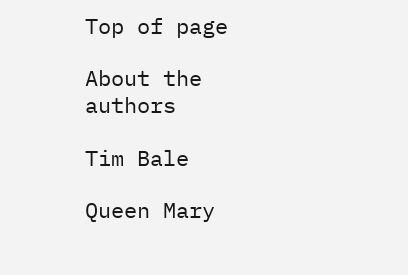Top of page

About the authors

Tim Bale

Queen Mary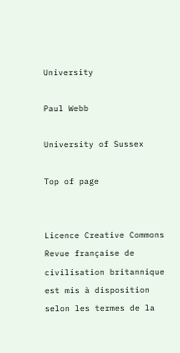University

Paul Webb

University of Sussex

Top of page


Licence Creative Commons
Revue française de civilisation britannique est mis à disposition selon les termes de la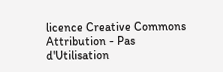licence Creative Commons Attribution - Pas d'Utilisation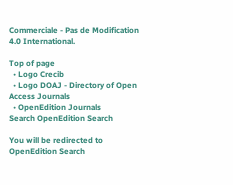Commerciale - Pas de Modification 4.0 International.

Top of page
  • Logo Crecib
  • Logo DOAJ - Directory of Open Access Journals
  • OpenEdition Journals
Search OpenEdition Search

You will be redirected to OpenEdition Search